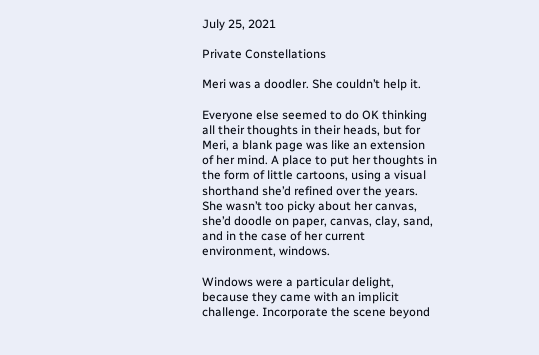July 25, 2021

Private Constellations

Meri was a doodler. She couldn’t help it.

Everyone else seemed to do OK thinking all their thoughts in their heads, but for Meri, a blank page was like an extension of her mind. A place to put her thoughts in the form of little cartoons, using a visual shorthand she’d refined over the years. She wasn’t too picky about her canvas, she’d doodle on paper, canvas, clay, sand, and in the case of her current environment, windows.

Windows were a particular delight, because they came with an implicit challenge. Incorporate the scene beyond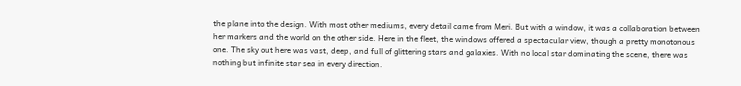the plane into the design. With most other mediums, every detail came from Meri. But with a window, it was a collaboration between her markers and the world on the other side. Here in the fleet, the windows offered a spectacular view, though a pretty monotonous one. The sky out here was vast, deep, and full of glittering stars and galaxies. With no local star dominating the scene, there was nothing but infinite star sea in every direction.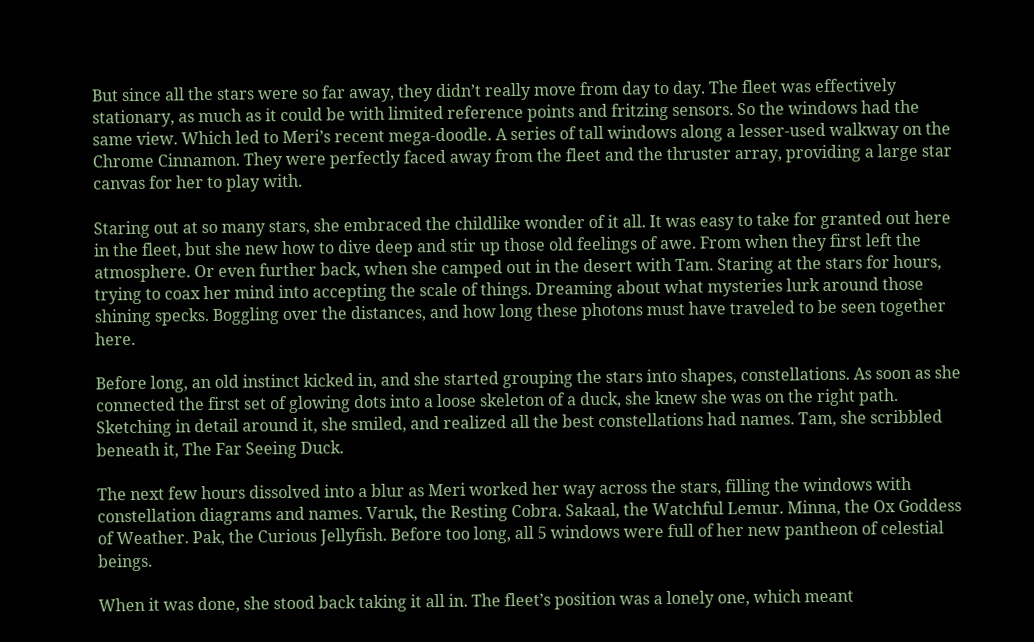But since all the stars were so far away, they didn’t really move from day to day. The fleet was effectively stationary, as much as it could be with limited reference points and fritzing sensors. So the windows had the same view. Which led to Meri’s recent mega-doodle. A series of tall windows along a lesser-used walkway on the Chrome Cinnamon. They were perfectly faced away from the fleet and the thruster array, providing a large star canvas for her to play with.

Staring out at so many stars, she embraced the childlike wonder of it all. It was easy to take for granted out here in the fleet, but she new how to dive deep and stir up those old feelings of awe. From when they first left the atmosphere. Or even further back, when she camped out in the desert with Tam. Staring at the stars for hours, trying to coax her mind into accepting the scale of things. Dreaming about what mysteries lurk around those shining specks. Boggling over the distances, and how long these photons must have traveled to be seen together here.

Before long, an old instinct kicked in, and she started grouping the stars into shapes, constellations. As soon as she connected the first set of glowing dots into a loose skeleton of a duck, she knew she was on the right path. Sketching in detail around it, she smiled, and realized all the best constellations had names. Tam, she scribbled beneath it, The Far Seeing Duck.

The next few hours dissolved into a blur as Meri worked her way across the stars, filling the windows with constellation diagrams and names. Varuk, the Resting Cobra. Sakaal, the Watchful Lemur. Minna, the Ox Goddess of Weather. Pak, the Curious Jellyfish. Before too long, all 5 windows were full of her new pantheon of celestial beings.

When it was done, she stood back taking it all in. The fleet’s position was a lonely one, which meant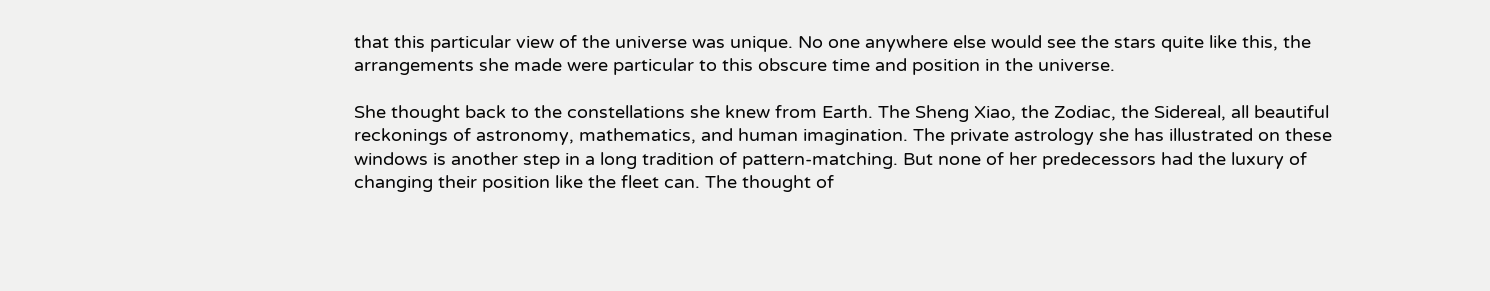that this particular view of the universe was unique. No one anywhere else would see the stars quite like this, the arrangements she made were particular to this obscure time and position in the universe.

She thought back to the constellations she knew from Earth. The Sheng Xiao, the Zodiac, the Sidereal, all beautiful reckonings of astronomy, mathematics, and human imagination. The private astrology she has illustrated on these windows is another step in a long tradition of pattern-matching. But none of her predecessors had the luxury of changing their position like the fleet can. The thought of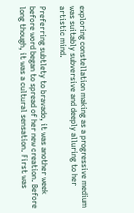exploring constellation making as a progressive medium was suitably subversive and deeply alluring to her artistic mind.

Preferring subtlety to bravado, it was another week before word began to spread of her new creation. Before long though, it was a cultural sensation. First was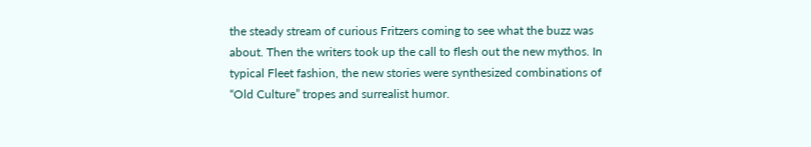the steady stream of curious Fritzers coming to see what the buzz was about. Then the writers took up the call to flesh out the new mythos. In typical Fleet fashion, the new stories were synthesized combinations of “Old Culture” tropes and surrealist humor.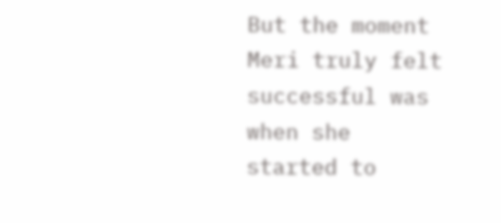But the moment Meri truly felt successful was when she started to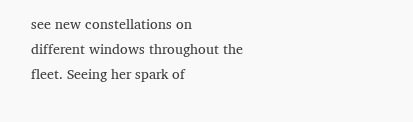see new constellations on different windows throughout the fleet. Seeing her spark of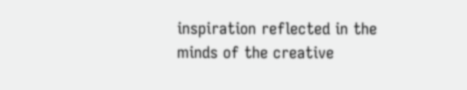inspiration reflected in the minds of the creative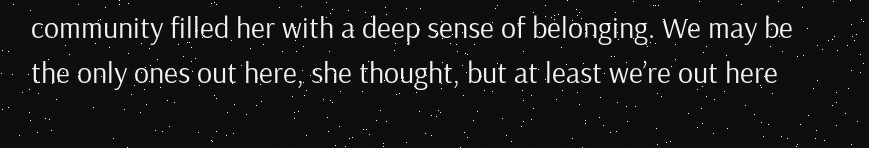community filled her with a deep sense of belonging. We may be the only ones out here, she thought, but at least we’re out here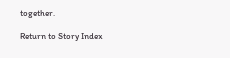together.

Return to Story Index